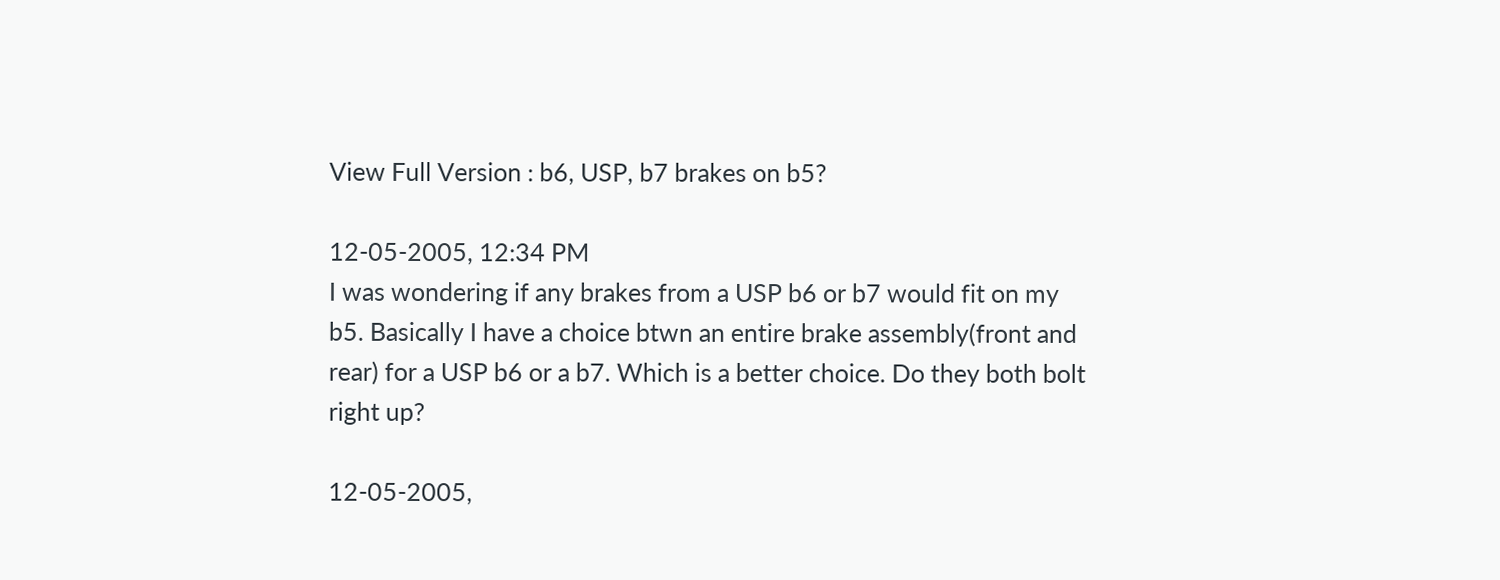View Full Version : b6, USP, b7 brakes on b5?

12-05-2005, 12:34 PM
I was wondering if any brakes from a USP b6 or b7 would fit on my b5. Basically I have a choice btwn an entire brake assembly(front and rear) for a USP b6 or a b7. Which is a better choice. Do they both bolt right up?

12-05-2005,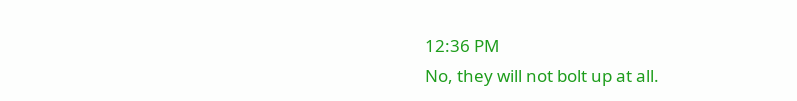12:36 PM
No, they will not bolt up at all.